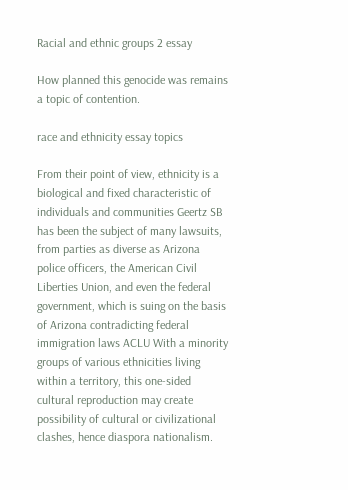Racial and ethnic groups 2 essay

How planned this genocide was remains a topic of contention.

race and ethnicity essay topics

From their point of view, ethnicity is a biological and fixed characteristic of individuals and communities Geertz SB has been the subject of many lawsuits, from parties as diverse as Arizona police officers, the American Civil Liberties Union, and even the federal government, which is suing on the basis of Arizona contradicting federal immigration laws ACLU With a minority groups of various ethnicities living within a territory, this one-sided cultural reproduction may create possibility of cultural or civilizational clashes, hence diaspora nationalism.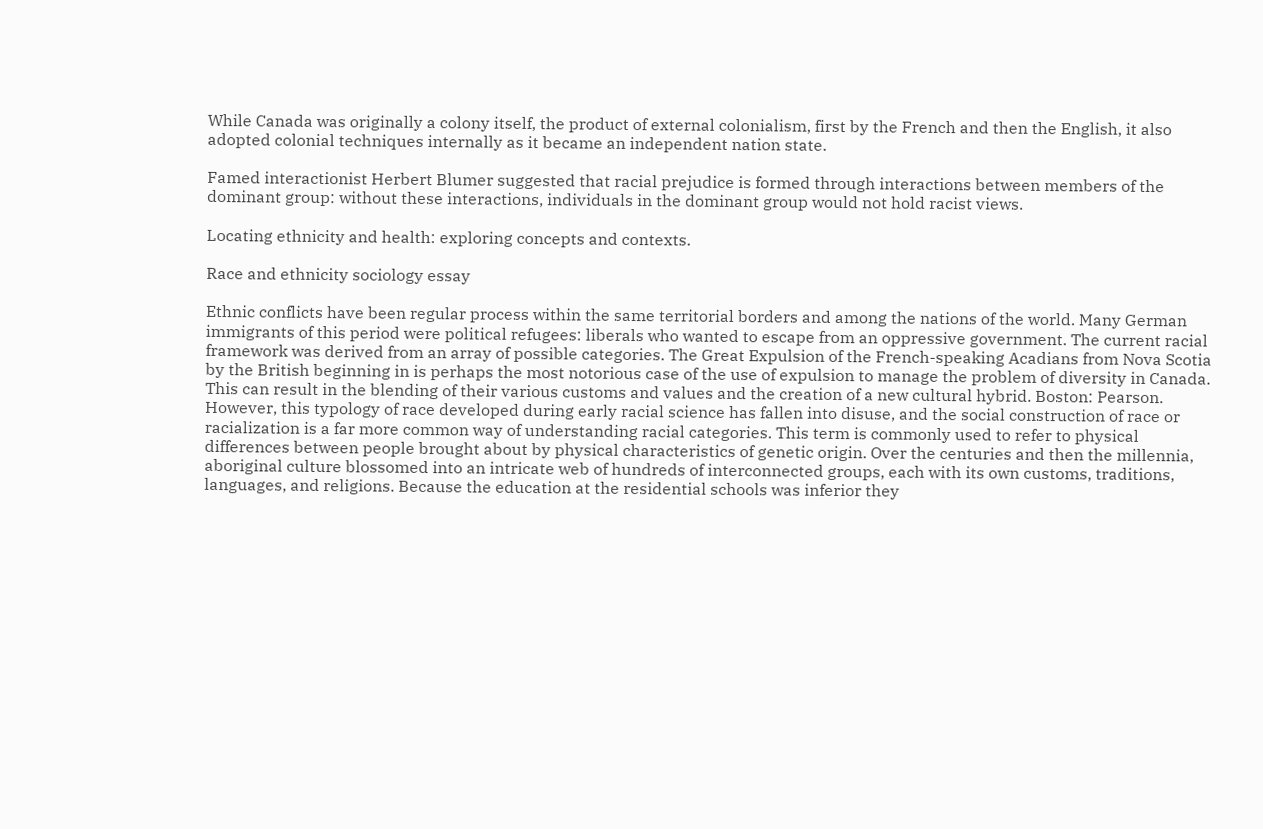While Canada was originally a colony itself, the product of external colonialism, first by the French and then the English, it also adopted colonial techniques internally as it became an independent nation state.

Famed interactionist Herbert Blumer suggested that racial prejudice is formed through interactions between members of the dominant group: without these interactions, individuals in the dominant group would not hold racist views.

Locating ethnicity and health: exploring concepts and contexts.

Race and ethnicity sociology essay

Ethnic conflicts have been regular process within the same territorial borders and among the nations of the world. Many German immigrants of this period were political refugees: liberals who wanted to escape from an oppressive government. The current racial framework was derived from an array of possible categories. The Great Expulsion of the French-speaking Acadians from Nova Scotia by the British beginning in is perhaps the most notorious case of the use of expulsion to manage the problem of diversity in Canada. This can result in the blending of their various customs and values and the creation of a new cultural hybrid. Boston: Pearson. However, this typology of race developed during early racial science has fallen into disuse, and the social construction of race or racialization is a far more common way of understanding racial categories. This term is commonly used to refer to physical differences between people brought about by physical characteristics of genetic origin. Over the centuries and then the millennia, aboriginal culture blossomed into an intricate web of hundreds of interconnected groups, each with its own customs, traditions, languages, and religions. Because the education at the residential schools was inferior they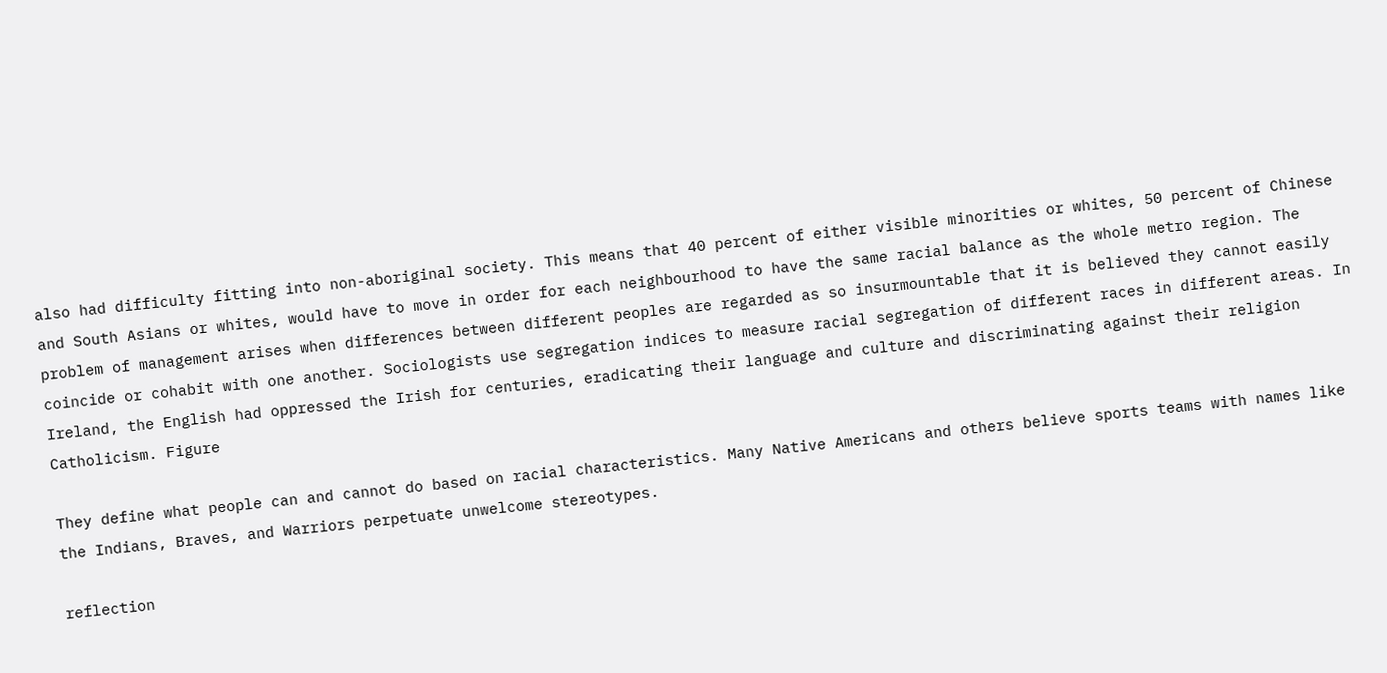also had difficulty fitting into non-aboriginal society. This means that 40 percent of either visible minorities or whites, 50 percent of Chinese and South Asians or whites, would have to move in order for each neighbourhood to have the same racial balance as the whole metro region. The problem of management arises when differences between different peoples are regarded as so insurmountable that it is believed they cannot easily coincide or cohabit with one another. Sociologists use segregation indices to measure racial segregation of different races in different areas. In Ireland, the English had oppressed the Irish for centuries, eradicating their language and culture and discriminating against their religion Catholicism. Figure

They define what people can and cannot do based on racial characteristics. Many Native Americans and others believe sports teams with names like the Indians, Braves, and Warriors perpetuate unwelcome stereotypes.

reflection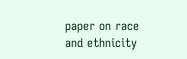paper on race and ethnicity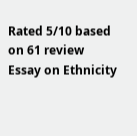Rated 5/10 based on 61 review
Essay on Ethnicity